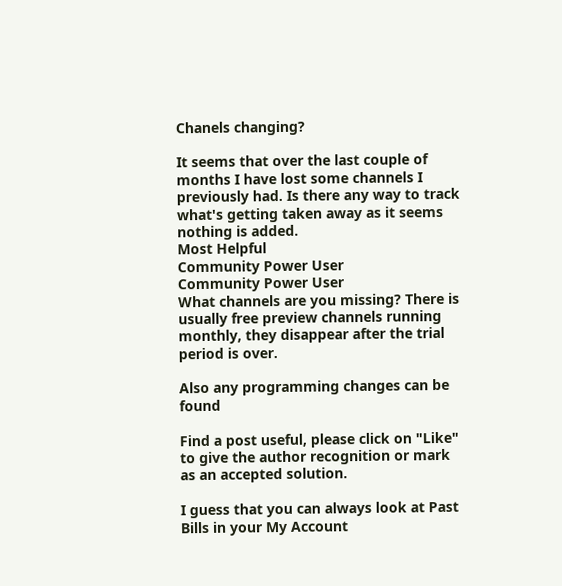Chanels changing?

It seems that over the last couple of months I have lost some channels I previously had. Is there any way to track what's getting taken away as it seems nothing is added.
Most Helpful
Community Power User
Community Power User
What channels are you missing? There is usually free preview channels running monthly, they disappear after the trial period is over.

Also any programming changes can be found

Find a post useful, please click on "Like" to give the author recognition or mark as an accepted solution.

I guess that you can always look at Past Bills in your My Account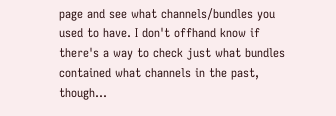page and see what channels/bundles you used to have. I don't offhand know if there's a way to check just what bundles contained what channels in the past, though...